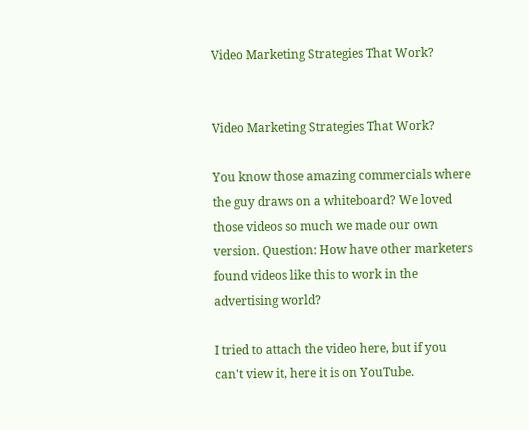Video Marketing Strategies That Work?


Video Marketing Strategies That Work?

You know those amazing commercials where the guy draws on a whiteboard? We loved those videos so much we made our own version. Question: How have other marketers found videos like this to work in the advertising world?

I tried to attach the video here, but if you can't view it, here it is on YouTube.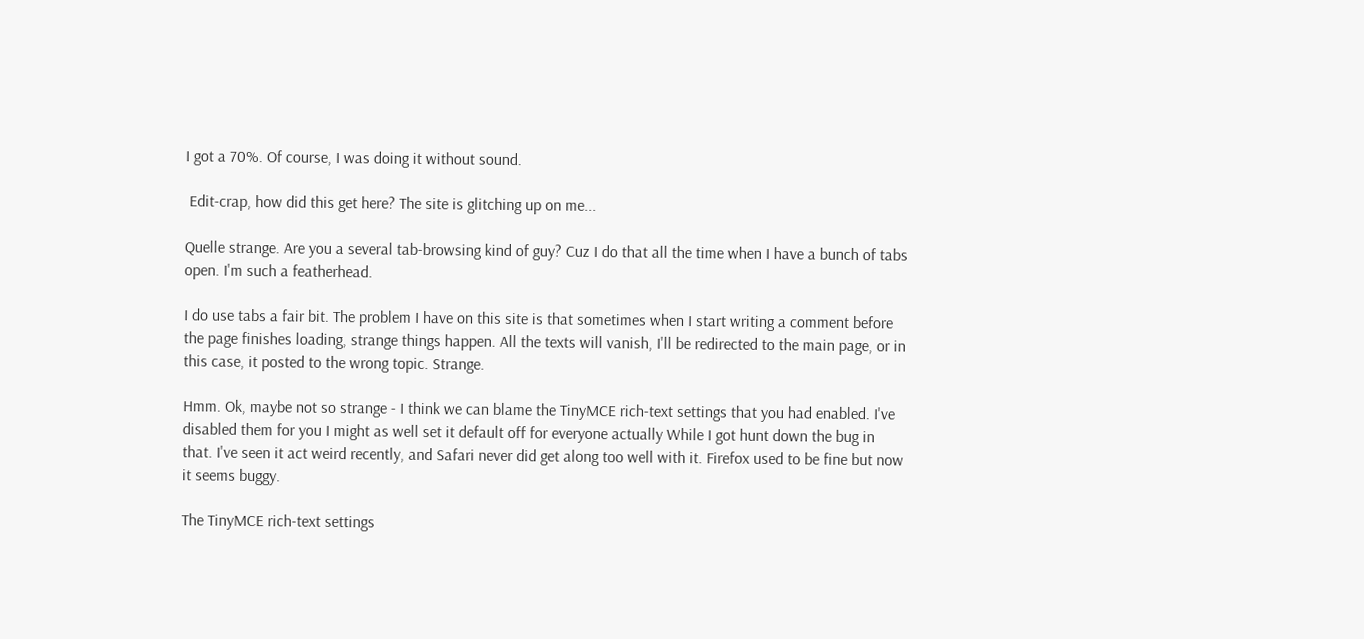I got a 70%. Of course, I was doing it without sound.

 Edit-crap, how did this get here? The site is glitching up on me...

Quelle strange. Are you a several tab-browsing kind of guy? Cuz I do that all the time when I have a bunch of tabs open. I'm such a featherhead.

I do use tabs a fair bit. The problem I have on this site is that sometimes when I start writing a comment before the page finishes loading, strange things happen. All the texts will vanish, I'll be redirected to the main page, or in this case, it posted to the wrong topic. Strange.

Hmm. Ok, maybe not so strange - I think we can blame the TinyMCE rich-text settings that you had enabled. I've disabled them for you I might as well set it default off for everyone actually While I got hunt down the bug in that. I've seen it act weird recently, and Safari never did get along too well with it. Firefox used to be fine but now it seems buggy.

The TinyMCE rich-text settings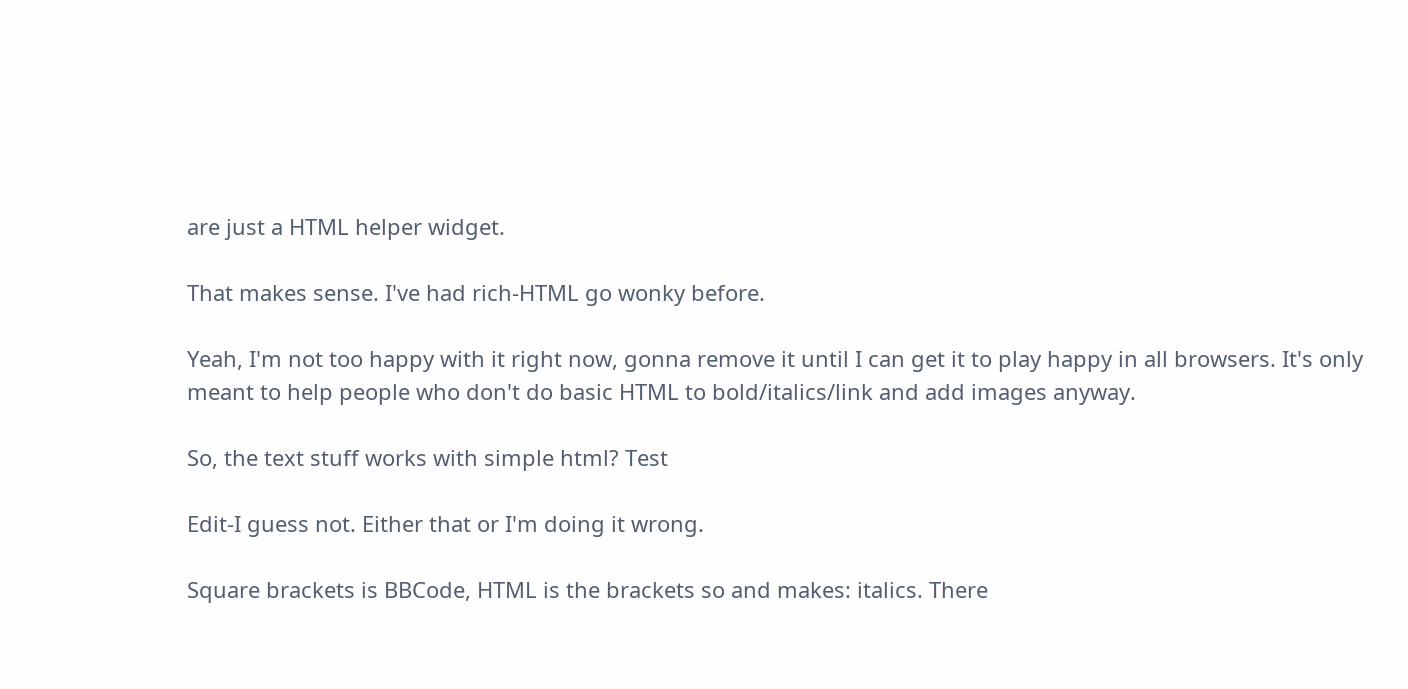are just a HTML helper widget.

That makes sense. I've had rich-HTML go wonky before.

Yeah, I'm not too happy with it right now, gonna remove it until I can get it to play happy in all browsers. It's only meant to help people who don't do basic HTML to bold/italics/link and add images anyway.

So, the text stuff works with simple html? Test

Edit-I guess not. Either that or I'm doing it wrong.

Square brackets is BBCode, HTML is the brackets so and makes: italics. There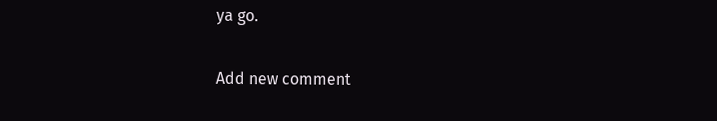ya go.

Add new comment